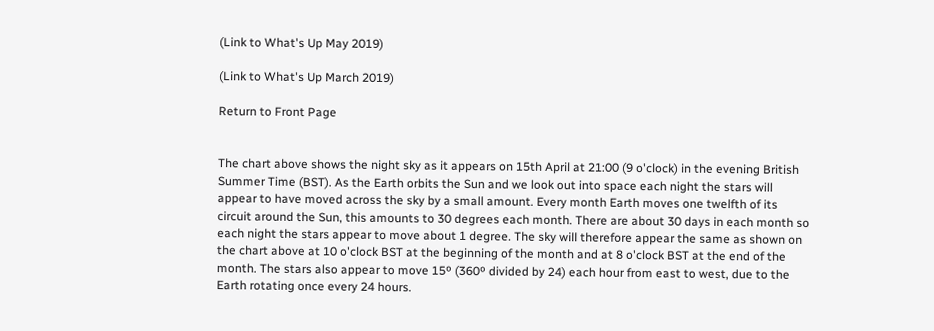(Link to What's Up May 2019)

(Link to What's Up March 2019)

Return to Front Page


The chart above shows the night sky as it appears on 15th April at 21:00 (9 o'clock) in the evening British Summer Time (BST). As the Earth orbits the Sun and we look out into space each night the stars will appear to have moved across the sky by a small amount. Every month Earth moves one twelfth of its circuit around the Sun, this amounts to 30 degrees each month. There are about 30 days in each month so each night the stars appear to move about 1 degree. The sky will therefore appear the same as shown on the chart above at 10 o'clock BST at the beginning of the month and at 8 o'clock BST at the end of the month. The stars also appear to move 15º (360º divided by 24) each hour from east to west, due to the Earth rotating once every 24 hours.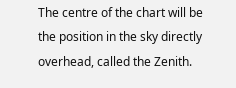The centre of the chart will be the position in the sky directly overhead, called the Zenith.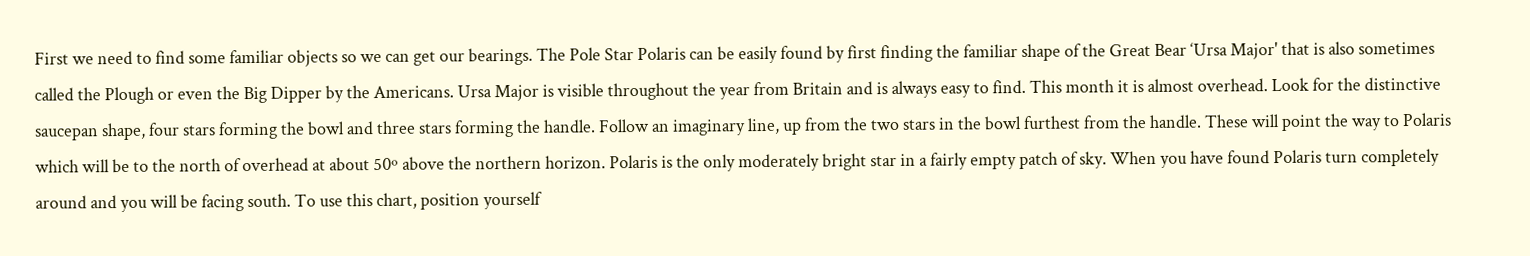First we need to find some familiar objects so we can get our bearings. The Pole Star Polaris can be easily found by first finding the familiar shape of the Great Bear ‘Ursa Major' that is also sometimes called the Plough or even the Big Dipper by the Americans. Ursa Major is visible throughout the year from Britain and is always easy to find. This month it is almost overhead. Look for the distinctive saucepan shape, four stars forming the bowl and three stars forming the handle. Follow an imaginary line, up from the two stars in the bowl furthest from the handle. These will point the way to Polaris which will be to the north of overhead at about 50º above the northern horizon. Polaris is the only moderately bright star in a fairly empty patch of sky. When you have found Polaris turn completely around and you will be facing south. To use this chart, position yourself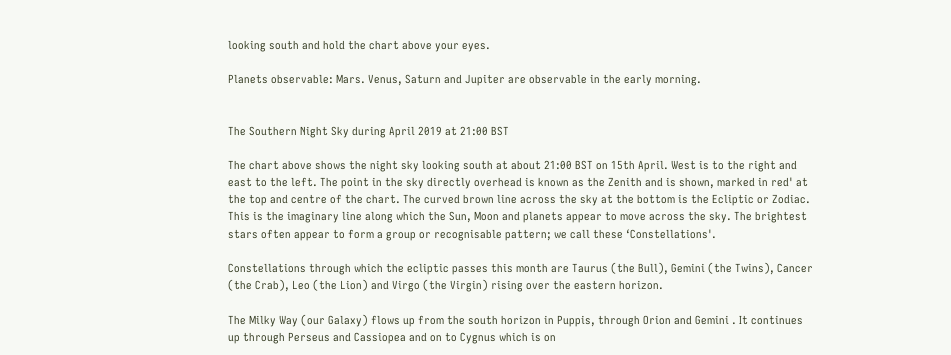looking south and hold the chart above your eyes.

Planets observable: Mars. Venus, Saturn and Jupiter are observable in the early morning.


The Southern Night Sky during April 2019 at 21:00 BST

The chart above shows the night sky looking south at about 21:00 BST on 15th April. West is to the right and east to the left. The point in the sky directly overhead is known as the Zenith and is shown, marked in red' at the top and centre of the chart. The curved brown line across the sky at the bottom is the Ecliptic or Zodiac. This is the imaginary line along which the Sun, Moon and planets appear to move across the sky. The brightest stars often appear to form a group or recognisable pattern; we call these ‘Constellations'.

Constellations through which the ecliptic passes this month are Taurus (the Bull), Gemini (the Twins), Cancer (the Crab), Leo (the Lion) and Virgo (the Virgin) rising over the eastern horizon.

The Milky Way (our Galaxy) flows up from the south horizon in Puppis, through Orion and Gemini . It continues up through Perseus and Cassiopea and on to Cygnus which is on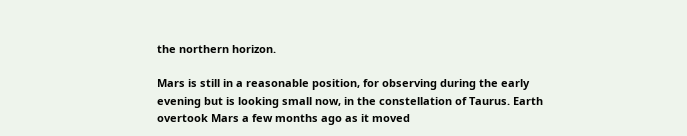the northern horizon.

Mars is still in a reasonable position, for observing during the early evening but is looking small now, in the constellation of Taurus. Earth overtook Mars a few months ago as it moved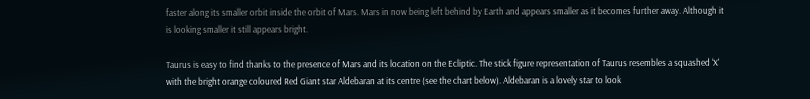faster along its smaller orbit inside the orbit of Mars. Mars in now being left behind by Earth and appears smaller as it becomes further away. Although it is looking smaller it still appears bright.

Taurus is easy to find thanks to the presence of Mars and its location on the Ecliptic. The stick figure representation of Taurus resembles a squashed ‘X' with the bright orange coloured Red Giant star Aldebaran at its centre (see the chart below). Aldebaran is a lovely star to look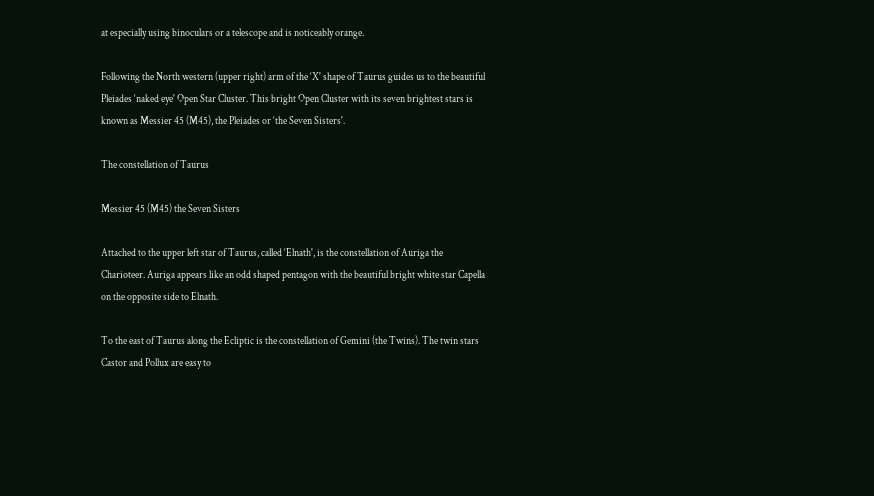at especially using binoculars or a telescope and is noticeably orange.

Following the North western (upper right) arm of the ‘X' shape of Taurus guides us to the beautiful Pleiades ‘naked eye' Open Star Cluster. This bright Open Cluster with its seven brightest stars is known as Messier 45 (M45), the Pleiades or ‘the Seven Sisters'.

The constellation of Taurus

Messier 45 (M45) the Seven Sisters

Attached to the upper left star of Taurus, called ‘Elnath', is the constellation of Auriga the Charioteer. Auriga appears like an odd shaped pentagon with the beautiful bright white star Capella on the opposite side to Elnath.

To the east of Taurus along the Ecliptic is the constellation of Gemini (the Twins). The twin stars Castor and Pollux are easy to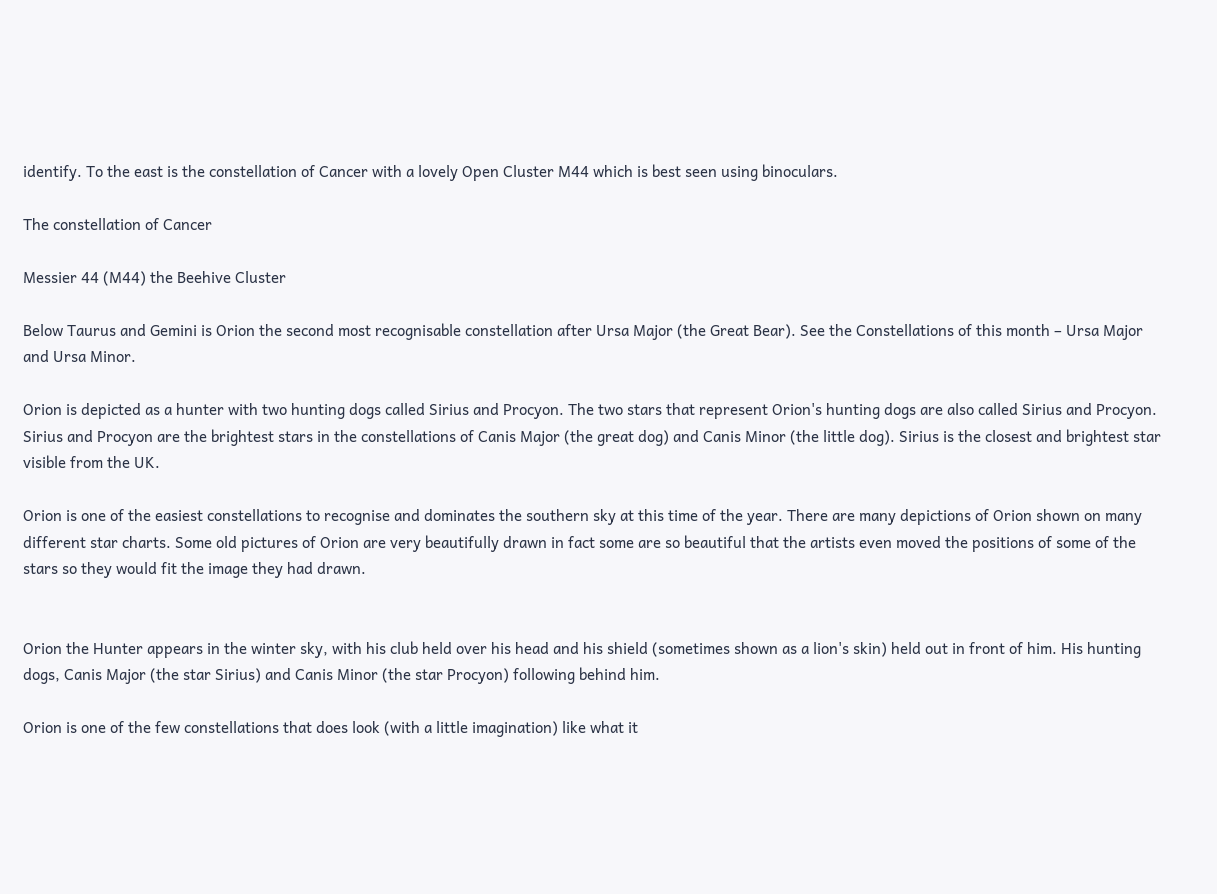identify. To the east is the constellation of Cancer with a lovely Open Cluster M44 which is best seen using binoculars.

The constellation of Cancer

Messier 44 (M44) the Beehive Cluster

Below Taurus and Gemini is Orion the second most recognisable constellation after Ursa Major (the Great Bear). See the Constellations of this month – Ursa Major and Ursa Minor.

Orion is depicted as a hunter with two hunting dogs called Sirius and Procyon. The two stars that represent Orion's hunting dogs are also called Sirius and Procyon. Sirius and Procyon are the brightest stars in the constellations of Canis Major (the great dog) and Canis Minor (the little dog). Sirius is the closest and brightest star visible from the UK.

Orion is one of the easiest constellations to recognise and dominates the southern sky at this time of the year. There are many depictions of Orion shown on many different star charts. Some old pictures of Orion are very beautifully drawn in fact some are so beautiful that the artists even moved the positions of some of the stars so they would fit the image they had drawn.


Orion the Hunter appears in the winter sky, with his club held over his head and his shield (sometimes shown as a lion's skin) held out in front of him. His hunting dogs, Canis Major (the star Sirius) and Canis Minor (the star Procyon) following behind him.

Orion is one of the few constellations that does look (with a little imagination) like what it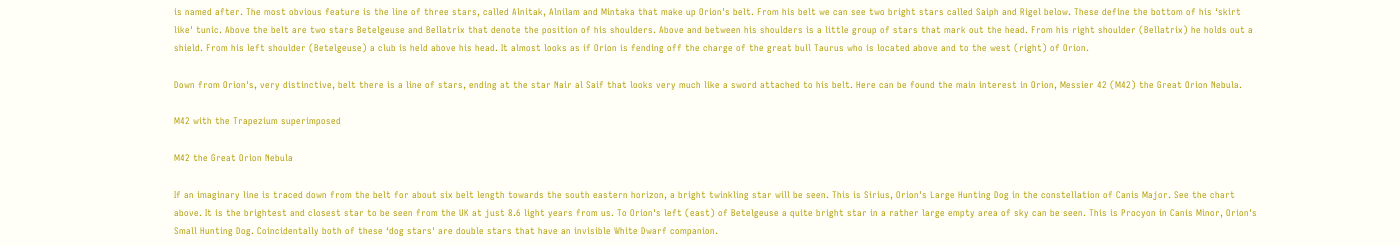is named after. The most obvious feature is the line of three stars, called Alnitak, Alnilam and Mintaka that make up Orion's belt. From his belt we can see two bright stars called Saiph and Rigel below. These define the bottom of his ‘skirt like' tunic. Above the belt are two stars Betelgeuse and Bellatrix that denote the position of his shoulders. Above and between his shoulders is a little group of stars that mark out the head. From his right shoulder (Bellatrix) he holds out a shield. From his left shoulder (Betelgeuse) a club is held above his head. It almost looks as if Orion is fending off the charge of the great bull Taurus who is located above and to the west (right) of Orion.

Down from Orion's, very distinctive, belt there is a line of stars, ending at the star Nair al Saif that looks very much like a sword attached to his belt. Here can be found the main interest in Orion, Messier 42 (M42) the Great Orion Nebula.

M42 with the Trapezium superimposed

M42 the Great Orion Nebula

If an imaginary line is traced down from the belt for about six belt length towards the south eastern horizon, a bright twinkling star will be seen. This is Sirius, Orion's Large Hunting Dog in the constellation of Canis Major. See the chart above. It is the brightest and closest star to be seen from the UK at just 8.6 light years from us. To Orion's left (east) of Betelgeuse a quite bright star in a rather large empty area of sky can be seen. This is Procyon in Canis Minor, Orion's Small Hunting Dog. Coincidentally both of these ‘dog stars' are double stars that have an invisible White Dwarf companion.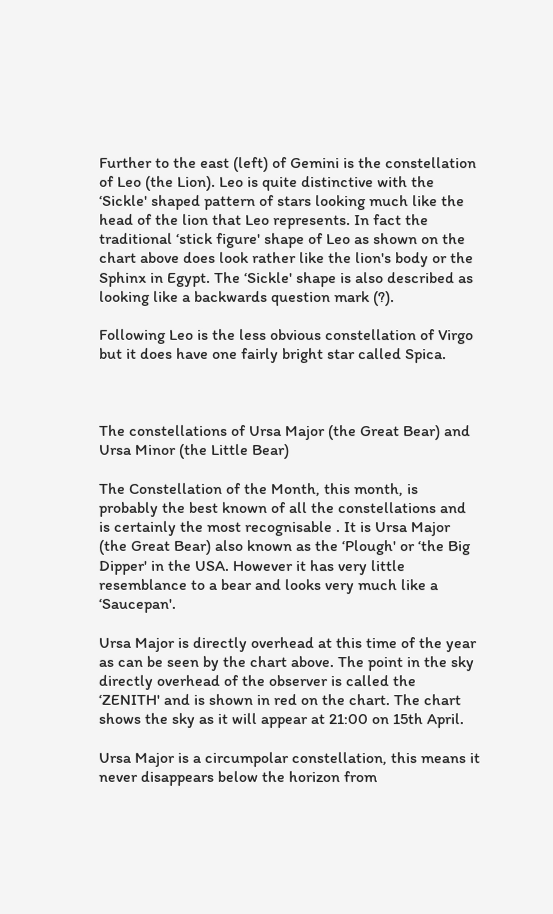Further to the east (left) of Gemini is the constellation of Leo (the Lion). Leo is quite distinctive with the ‘Sickle' shaped pattern of stars looking much like the head of the lion that Leo represents. In fact the traditional ‘stick figure' shape of Leo as shown on the chart above does look rather like the lion's body or the Sphinx in Egypt. The ‘Sickle' shape is also described as looking like a backwards question mark (?).

Following Leo is the less obvious constellation of Virgo but it does have one fairly bright star called Spica.



The constellations of Ursa Major (the Great Bear) and Ursa Minor (the Little Bear)

The Constellation of the Month, this month, is probably the best known of all the constellations and is certainly the most recognisable . It is Ursa Major (the Great Bear) also known as the ‘Plough' or ‘the Big Dipper' in the USA. However it has very little resemblance to a bear and looks very much like a ‘Saucepan'.

Ursa Major is directly overhead at this time of the year as can be seen by the chart above. The point in the sky directly overhead of the observer is called the ‘ZENITH' and is shown in red on the chart. The chart shows the sky as it will appear at 21:00 on 15th April.

Ursa Major is a circumpolar constellation, this means it never disappears below the horizon from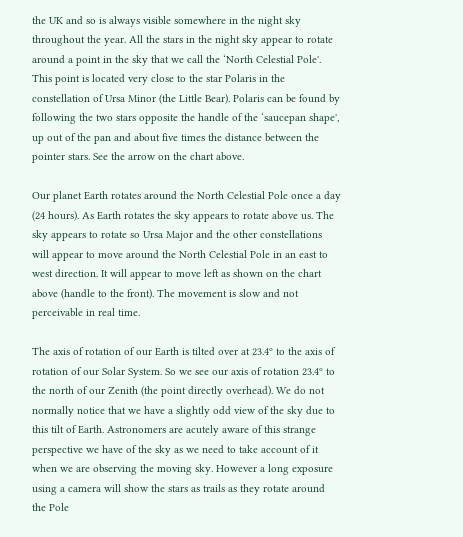the UK and so is always visible somewhere in the night sky throughout the year. All the stars in the night sky appear to rotate around a point in the sky that we call the ‘North Celestial Pole'. This point is located very close to the star Polaris in the constellation of Ursa Minor (the Little Bear). Polaris can be found by following the two stars opposite the handle of the ‘saucepan shape', up out of the pan and about five times the distance between the pointer stars. See the arrow on the chart above.

Our planet Earth rotates around the North Celestial Pole once a day (24 hours). As Earth rotates the sky appears to rotate above us. The sky appears to rotate so Ursa Major and the other constellations will appear to move around the North Celestial Pole in an east to west direction. It will appear to move left as shown on the chart above (handle to the front). The movement is slow and not perceivable in real time.

The axis of rotation of our Earth is tilted over at 23.4º to the axis of rotation of our Solar System. So we see our axis of rotation 23.4º to the north of our Zenith (the point directly overhead). We do not normally notice that we have a slightly odd view of the sky due to this tilt of Earth. Astronomers are acutely aware of this strange perspective we have of the sky as we need to take account of it when we are observing the moving sky. However a long exposure using a camera will show the stars as trails as they rotate around the Pole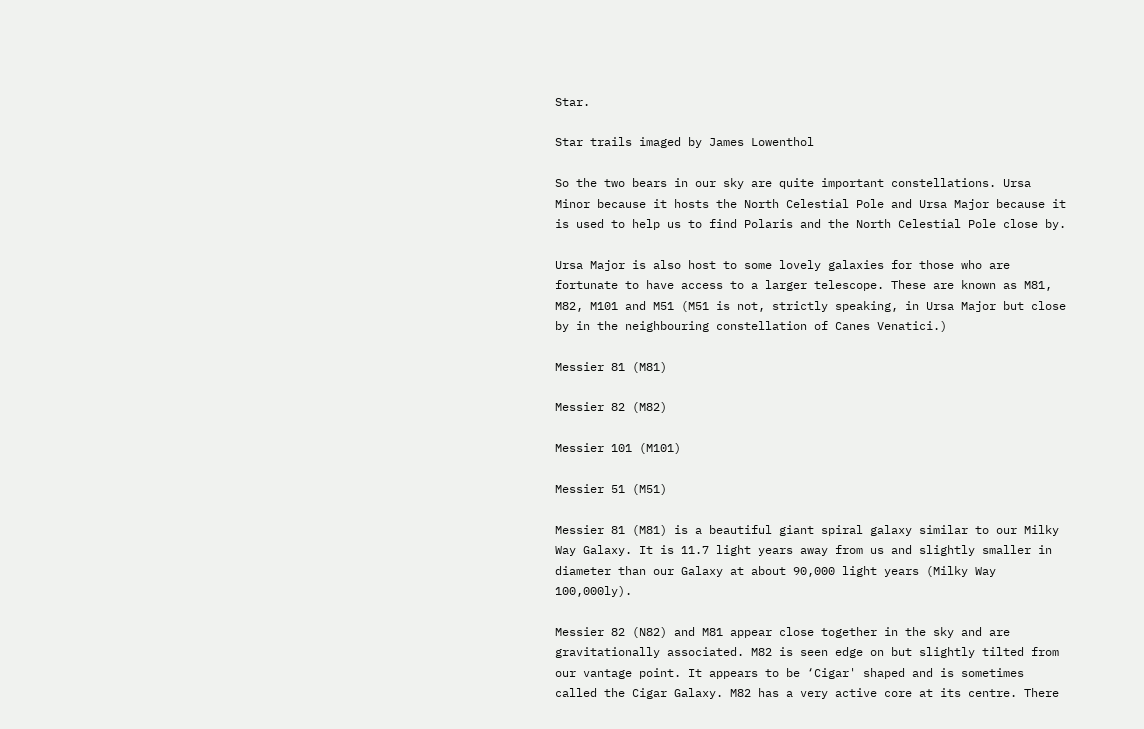Star.

Star trails imaged by James Lowenthol

So the two bears in our sky are quite important constellations. Ursa Minor because it hosts the North Celestial Pole and Ursa Major because it is used to help us to find Polaris and the North Celestial Pole close by.

Ursa Major is also host to some lovely galaxies for those who are fortunate to have access to a larger telescope. These are known as M81, M82, M101 and M51 (M51 is not, strictly speaking, in Ursa Major but close by in the neighbouring constellation of Canes Venatici.)

Messier 81 (M81)

Messier 82 (M82)

Messier 101 (M101)

Messier 51 (M51)

Messier 81 (M81) is a beautiful giant spiral galaxy similar to our Milky Way Galaxy. It is 11.7 light years away from us and slightly smaller in diameter than our Galaxy at about 90,000 light years (Milky Way 100,000ly).

Messier 82 (N82) and M81 appear close together in the sky and are gravitationally associated. M82 is seen edge on but slightly tilted from our vantage point. It appears to be ‘Cigar' shaped and is sometimes called the Cigar Galaxy. M82 has a very active core at its centre. There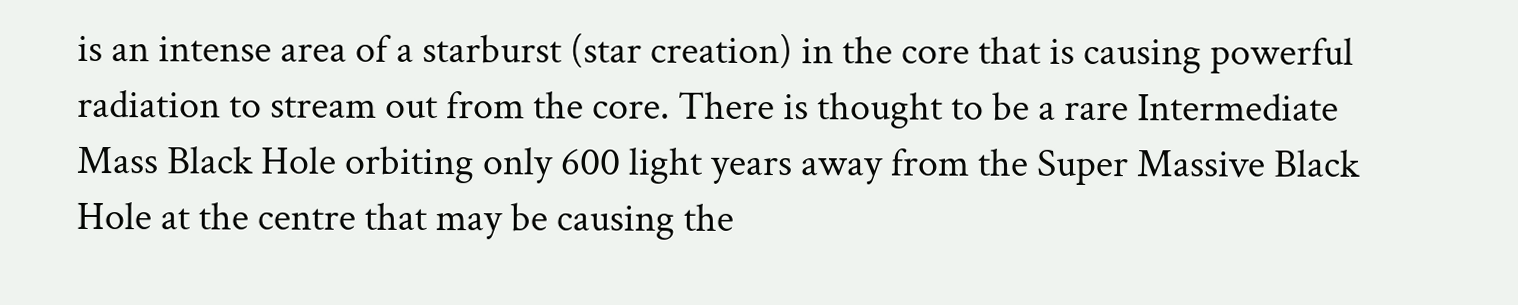is an intense area of a starburst (star creation) in the core that is causing powerful radiation to stream out from the core. There is thought to be a rare Intermediate Mass Black Hole orbiting only 600 light years away from the Super Massive Black Hole at the centre that may be causing the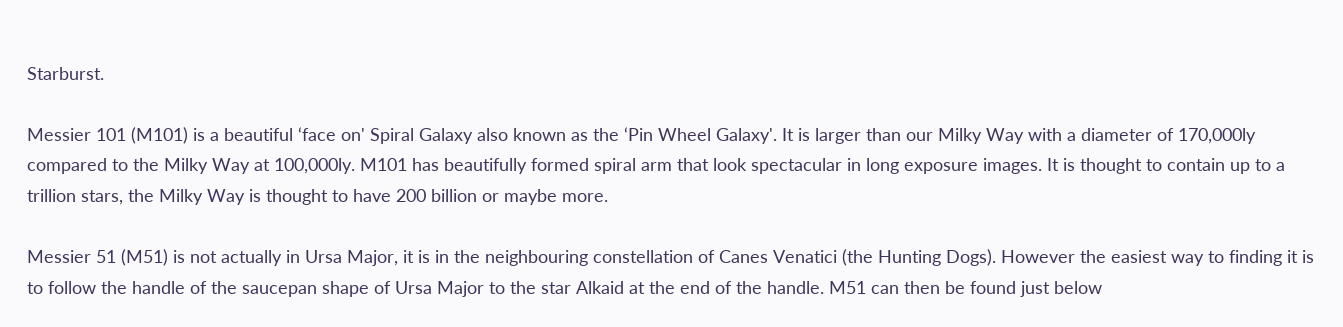Starburst.

Messier 101 (M101) is a beautiful ‘face on' Spiral Galaxy also known as the ‘Pin Wheel Galaxy'. It is larger than our Milky Way with a diameter of 170,000ly compared to the Milky Way at 100,000ly. M101 has beautifully formed spiral arm that look spectacular in long exposure images. It is thought to contain up to a trillion stars, the Milky Way is thought to have 200 billion or maybe more.

Messier 51 (M51) is not actually in Ursa Major, it is in the neighbouring constellation of Canes Venatici (the Hunting Dogs). However the easiest way to finding it is to follow the handle of the saucepan shape of Ursa Major to the star Alkaid at the end of the handle. M51 can then be found just below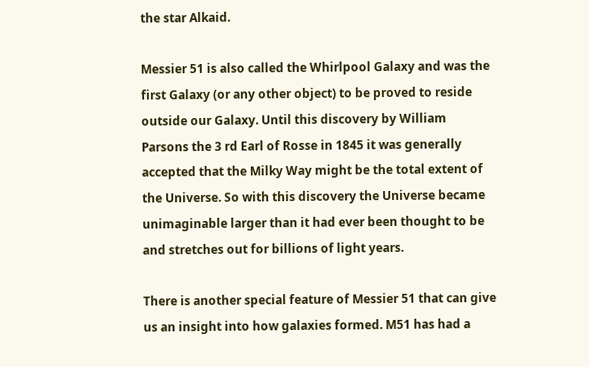the star Alkaid.

Messier 51 is also called the Whirlpool Galaxy and was the first Galaxy (or any other object) to be proved to reside outside our Galaxy. Until this discovery by William Parsons the 3 rd Earl of Rosse in 1845 it was generally accepted that the Milky Way might be the total extent of the Universe. So with this discovery the Universe became unimaginable larger than it had ever been thought to be and stretches out for billions of light years.

There is another special feature of Messier 51 that can give us an insight into how galaxies formed. M51 has had a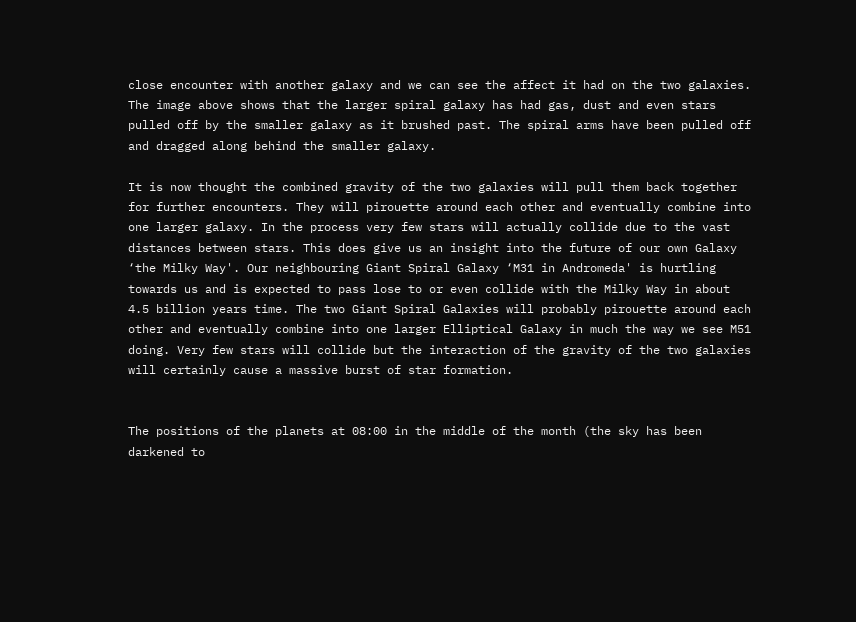close encounter with another galaxy and we can see the affect it had on the two galaxies. The image above shows that the larger spiral galaxy has had gas, dust and even stars pulled off by the smaller galaxy as it brushed past. The spiral arms have been pulled off and dragged along behind the smaller galaxy.

It is now thought the combined gravity of the two galaxies will pull them back together for further encounters. They will pirouette around each other and eventually combine into one larger galaxy. In the process very few stars will actually collide due to the vast distances between stars. This does give us an insight into the future of our own Galaxy ‘the Milky Way'. Our neighbouring Giant Spiral Galaxy ‘M31 in Andromeda' is hurtling towards us and is expected to pass lose to or even collide with the Milky Way in about 4.5 billion years time. The two Giant Spiral Galaxies will probably pirouette around each other and eventually combine into one larger Elliptical Galaxy in much the way we see M51 doing. Very few stars will collide but the interaction of the gravity of the two galaxies will certainly cause a massive burst of star formation.


The positions of the planets at 08:00 in the middle of the month (the sky has been darkened to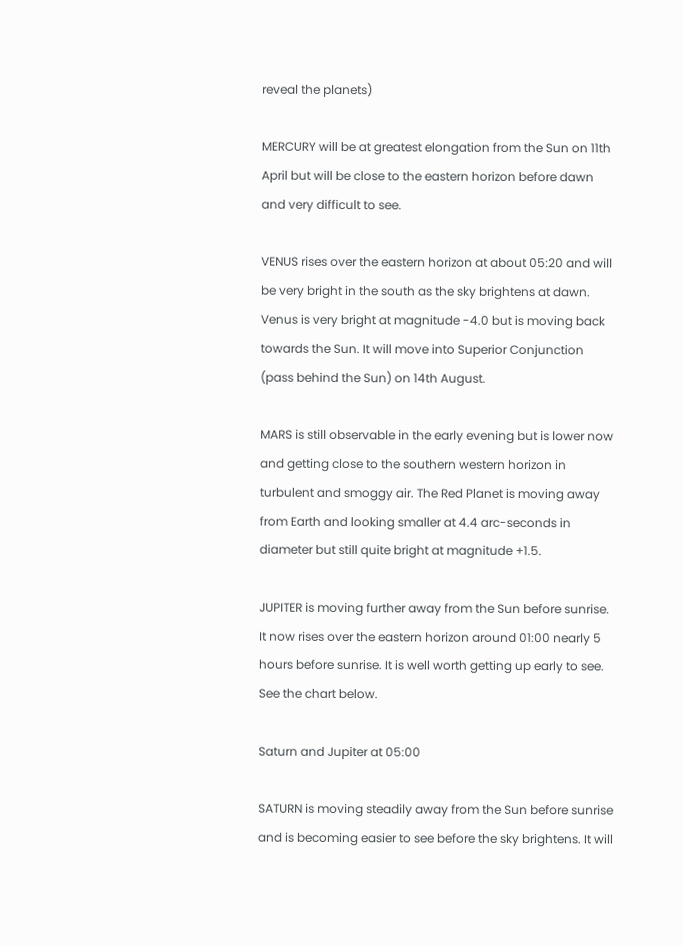reveal the planets)

MERCURY will be at greatest elongation from the Sun on 11th April but will be close to the eastern horizon before dawn and very difficult to see.

VENUS rises over the eastern horizon at about 05:20 and will be very bright in the south as the sky brightens at dawn. Venus is very bright at magnitude -4.0 but is moving back towards the Sun. It will move into Superior Conjunction (pass behind the Sun) on 14th August.

MARS is still observable in the early evening but is lower now and getting close to the southern western horizon in turbulent and smoggy air. The Red Planet is moving away from Earth and looking smaller at 4.4 arc-seconds in diameter but still quite bright at magnitude +1.5.

JUPITER is moving further away from the Sun before sunrise. It now rises over the eastern horizon around 01:00 nearly 5 hours before sunrise. It is well worth getting up early to see. See the chart below.

Saturn and Jupiter at 05:00

SATURN is moving steadily away from the Sun before sunrise and is becoming easier to see before the sky brightens. It will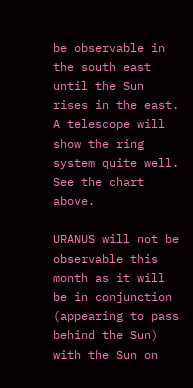be observable in the south east until the Sun rises in the east. A telescope will show the ring system quite well. See the chart above.

URANUS will not be observable this month as it will be in conjunction (appearing to pass behind the Sun) with the Sun on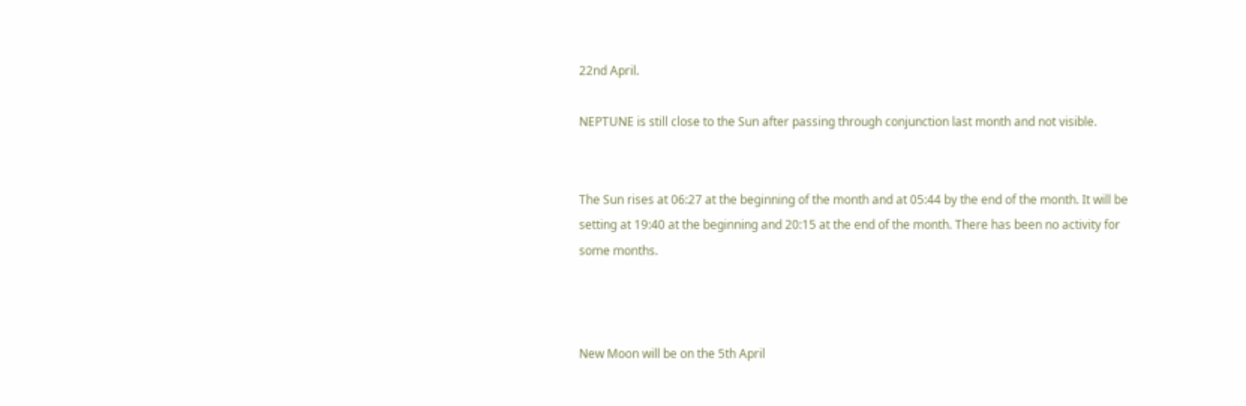22nd April.

NEPTUNE is still close to the Sun after passing through conjunction last month and not visible.


The Sun rises at 06:27 at the beginning of the month and at 05:44 by the end of the month. It will be setting at 19:40 at the beginning and 20:15 at the end of the month. There has been no activity for some months.



New Moon will be on the 5th April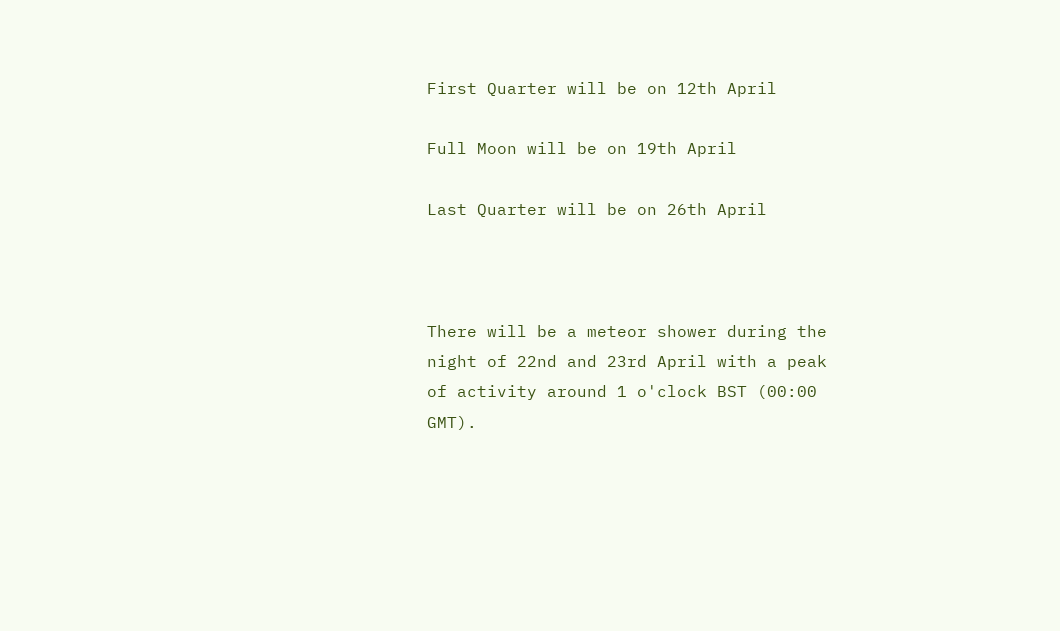First Quarter will be on 12th April

Full Moon will be on 19th April

Last Quarter will be on 26th April



There will be a meteor shower during the night of 22nd and 23rd April with a peak of activity around 1 o'clock BST (00:00 GMT).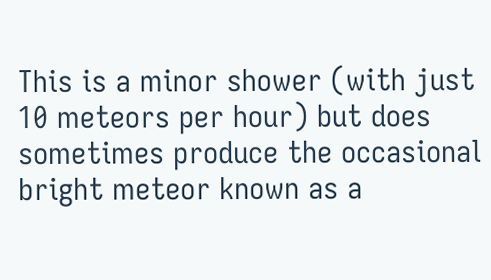This is a minor shower (with just 10 meteors per hour) but does sometimes produce the occasional bright meteor known as a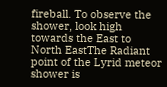fireball. To observe the shower, look high towards the East to North EastThe Radiant point of the Lyrid meteor shower is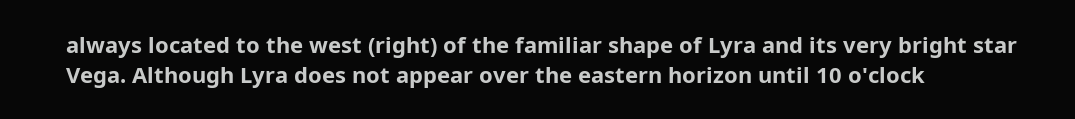always located to the west (right) of the familiar shape of Lyra and its very bright star Vega. Although Lyra does not appear over the eastern horizon until 10 o'clock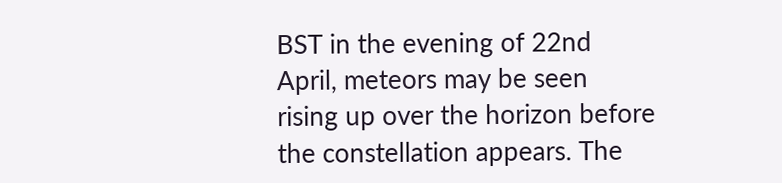BST in the evening of 22nd April, meteors may be seen rising up over the horizon before the constellation appears. The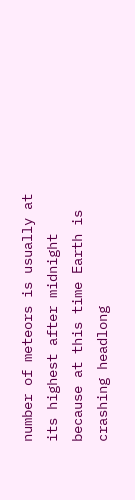number of meteors is usually at its highest after midnight because at this time Earth is crashing headlong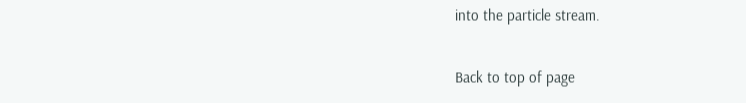into the particle stream.

Back to top of page